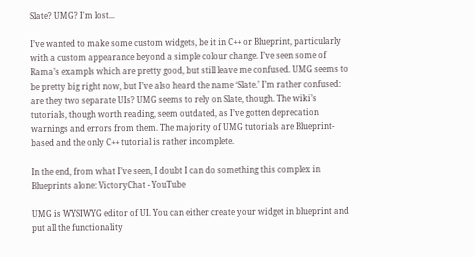Slate? UMG? I'm lost...

I’ve wanted to make some custom widgets, be it in C++ or Blueprint, particularly with a custom appearance beyond a simple colour change. I’ve seen some of Rama’s exampls which are pretty good, but still leave me confused. UMG seems to be pretty big right now, but I’ve also heard the name ‘Slate.’ I’m rather confused: are they two separate UIs? UMG seems to rely on Slate, though. The wiki’s tutorials, though worth reading, seem outdated, as I’ve gotten deprecation warnings and errors from them. The majority of UMG tutorials are Blueprint-based and the only C++ tutorial is rather incomplete.

In the end, from what I’ve seen, I doubt I can do something this complex in Blueprints alone: VictoryChat - YouTube

UMG is WYSIWYG editor of UI. You can either create your widget in blueprint and put all the functionality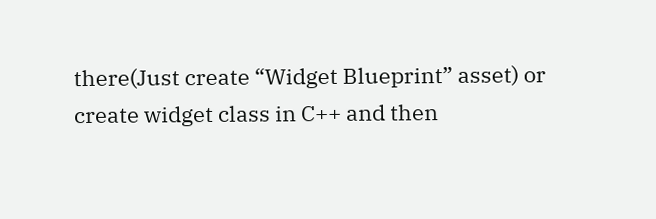there(Just create “Widget Blueprint” asset) or create widget class in C++ and then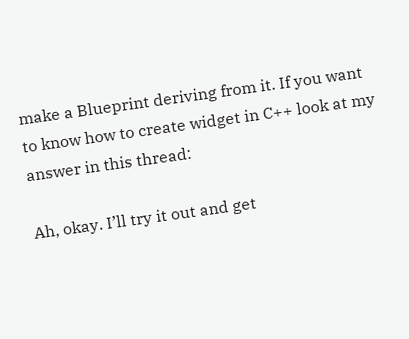make a Blueprint deriving from it. If you want to know how to create widget in C++ look at my answer in this thread:

Ah, okay. I’ll try it out and get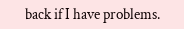back if I have problems.